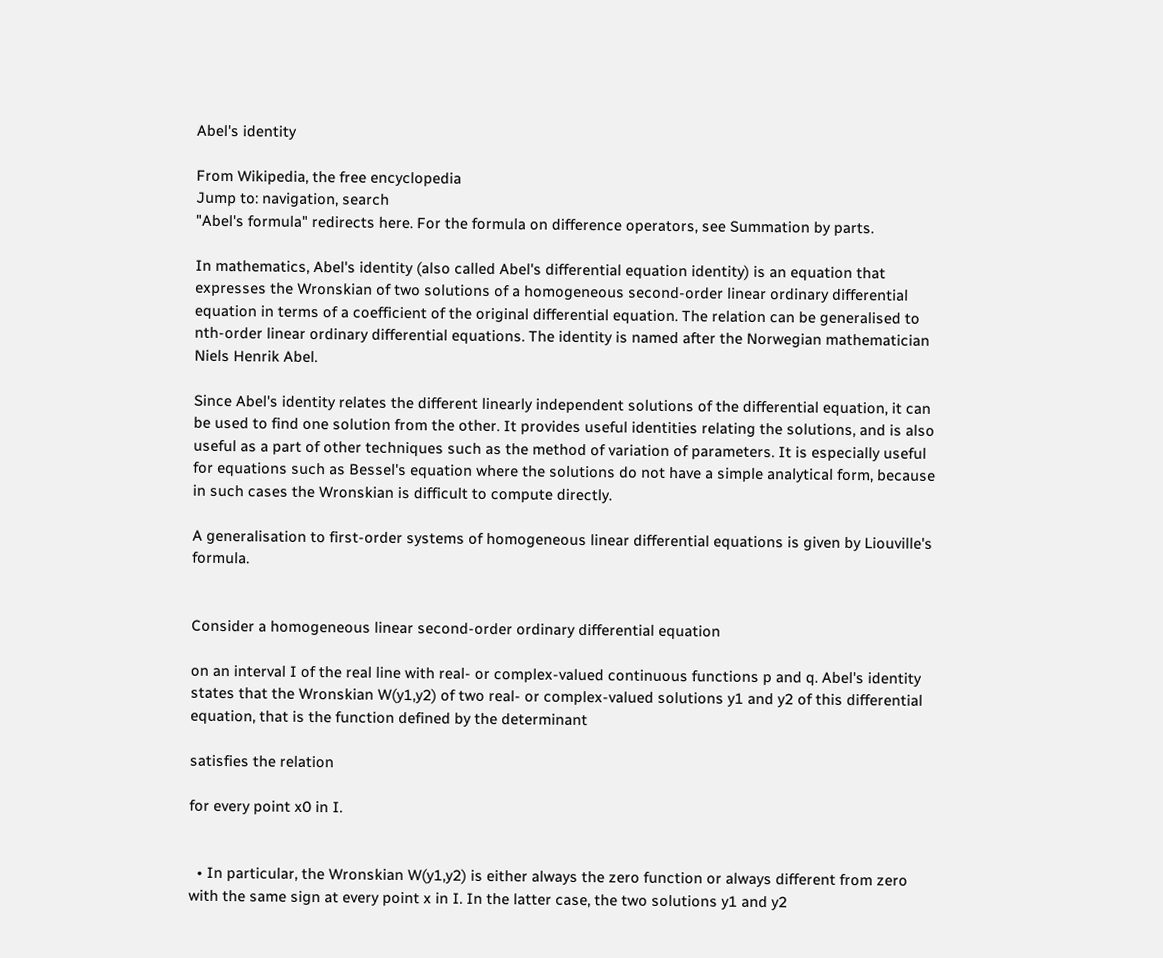Abel's identity

From Wikipedia, the free encyclopedia
Jump to: navigation, search
"Abel's formula" redirects here. For the formula on difference operators, see Summation by parts.

In mathematics, Abel's identity (also called Abel's differential equation identity) is an equation that expresses the Wronskian of two solutions of a homogeneous second-order linear ordinary differential equation in terms of a coefficient of the original differential equation. The relation can be generalised to nth-order linear ordinary differential equations. The identity is named after the Norwegian mathematician Niels Henrik Abel.

Since Abel's identity relates the different linearly independent solutions of the differential equation, it can be used to find one solution from the other. It provides useful identities relating the solutions, and is also useful as a part of other techniques such as the method of variation of parameters. It is especially useful for equations such as Bessel's equation where the solutions do not have a simple analytical form, because in such cases the Wronskian is difficult to compute directly.

A generalisation to first-order systems of homogeneous linear differential equations is given by Liouville's formula.


Consider a homogeneous linear second-order ordinary differential equation

on an interval I of the real line with real- or complex-valued continuous functions p and q. Abel's identity states that the Wronskian W(y1,y2) of two real- or complex-valued solutions y1 and y2 of this differential equation, that is the function defined by the determinant

satisfies the relation

for every point x0 in I.


  • In particular, the Wronskian W(y1,y2) is either always the zero function or always different from zero with the same sign at every point x in I. In the latter case, the two solutions y1 and y2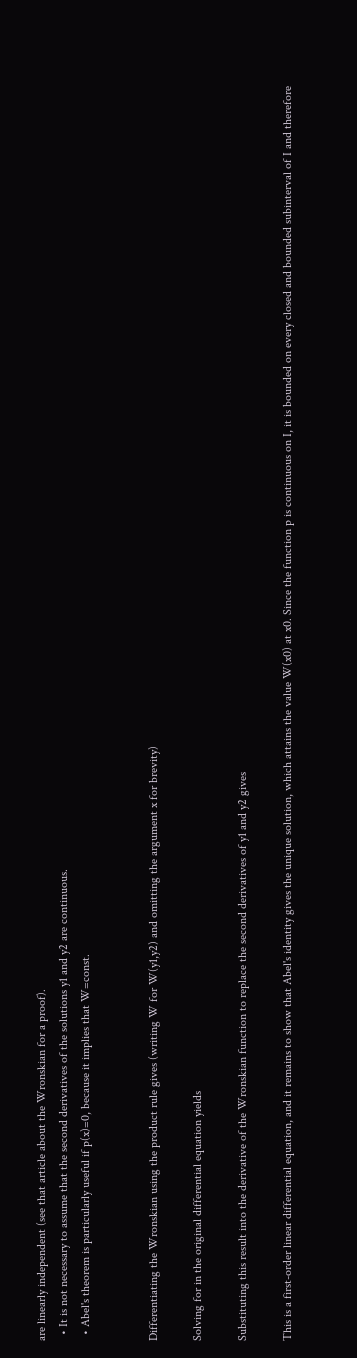are linearly independent (see that article about the Wronskian for a proof).
  • It is not necessary to assume that the second derivatives of the solutions y1 and y2 are continuous.
  • Abel's theorem is particularly useful if p(x)=0, because it implies that W=const.


Differentiating the Wronskian using the product rule gives (writing W for W(y1,y2) and omitting the argument x for brevity)

Solving for in the original differential equation yields

Substituting this result into the derivative of the Wronskian function to replace the second derivatives of y1 and y2 gives

This is a first-order linear differential equation, and it remains to show that Abel's identity gives the unique solution, which attains the value W(x0) at x0. Since the function p is continuous on I, it is bounded on every closed and bounded subinterval of I and therefore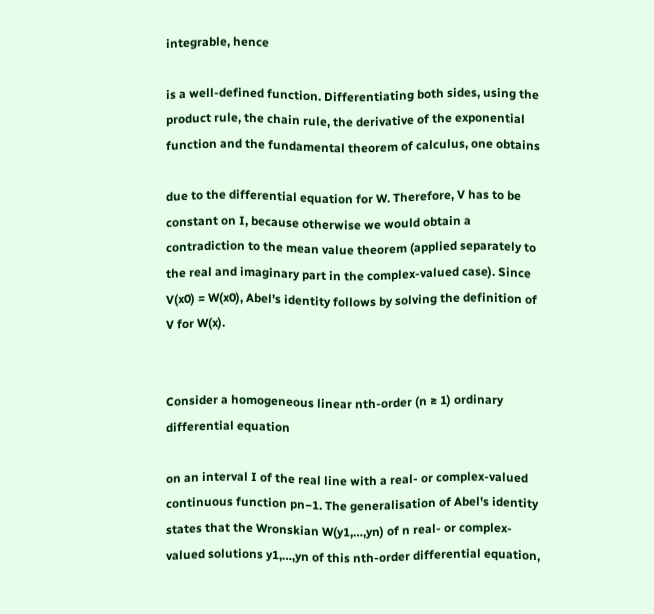integrable, hence

is a well-defined function. Differentiating both sides, using the product rule, the chain rule, the derivative of the exponential function and the fundamental theorem of calculus, one obtains

due to the differential equation for W. Therefore, V has to be constant on I, because otherwise we would obtain a contradiction to the mean value theorem (applied separately to the real and imaginary part in the complex-valued case). Since V(x0) = W(x0), Abel's identity follows by solving the definition of V for W(x).


Consider a homogeneous linear nth-order (n ≥ 1) ordinary differential equation

on an interval I of the real line with a real- or complex-valued continuous function pn−1. The generalisation of Abel's identity states that the Wronskian W(y1,…,yn) of n real- or complex-valued solutions y1,…,yn of this nth-order differential equation,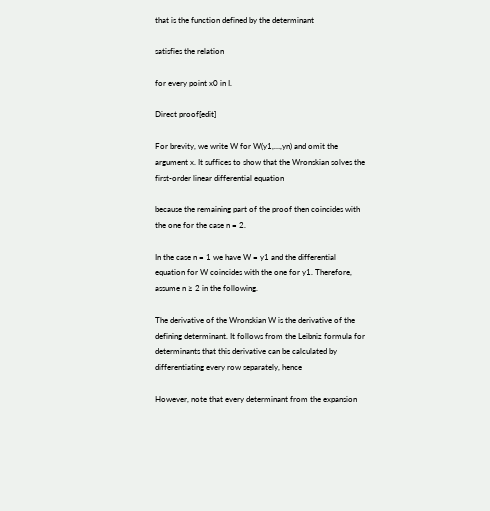that is the function defined by the determinant

satisfies the relation

for every point x0 in I.

Direct proof[edit]

For brevity, we write W for W(y1,…,yn) and omit the argument x. It suffices to show that the Wronskian solves the first-order linear differential equation

because the remaining part of the proof then coincides with the one for the case n = 2.

In the case n = 1 we have W = y1 and the differential equation for W coincides with the one for y1. Therefore, assume n ≥ 2 in the following.

The derivative of the Wronskian W is the derivative of the defining determinant. It follows from the Leibniz formula for determinants that this derivative can be calculated by differentiating every row separately, hence

However, note that every determinant from the expansion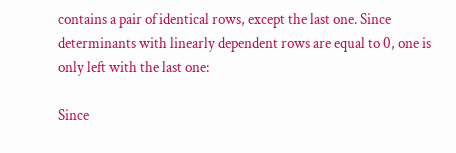contains a pair of identical rows, except the last one. Since determinants with linearly dependent rows are equal to 0, one is only left with the last one:

Since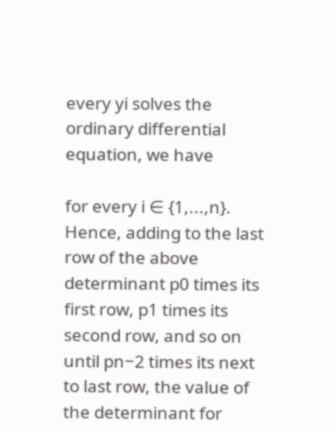every yi solves the ordinary differential equation, we have

for every i ∈ {1,...,n}. Hence, adding to the last row of the above determinant p0 times its first row, p1 times its second row, and so on until pn−2 times its next to last row, the value of the determinant for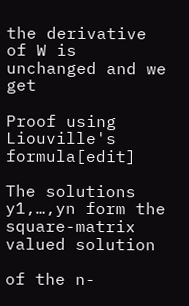the derivative of W is unchanged and we get

Proof using Liouville's formula[edit]

The solutions y1,…,yn form the square-matrix valued solution

of the n-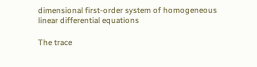dimensional first-order system of homogeneous linear differential equations

The trace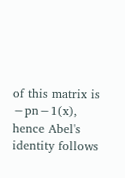of this matrix is −pn−1(x), hence Abel's identity follows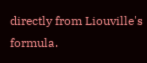directly from Liouville's formula.